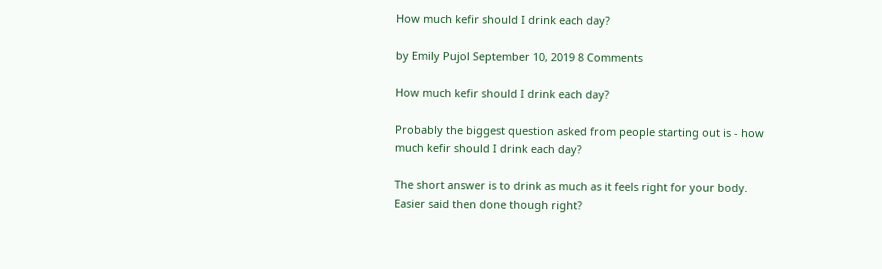How much kefir should I drink each day?

by Emily Pujol September 10, 2019 8 Comments

How much kefir should I drink each day?

Probably the biggest question asked from people starting out is - how much kefir should I drink each day?

The short answer is to drink as much as it feels right for your body. Easier said then done though right?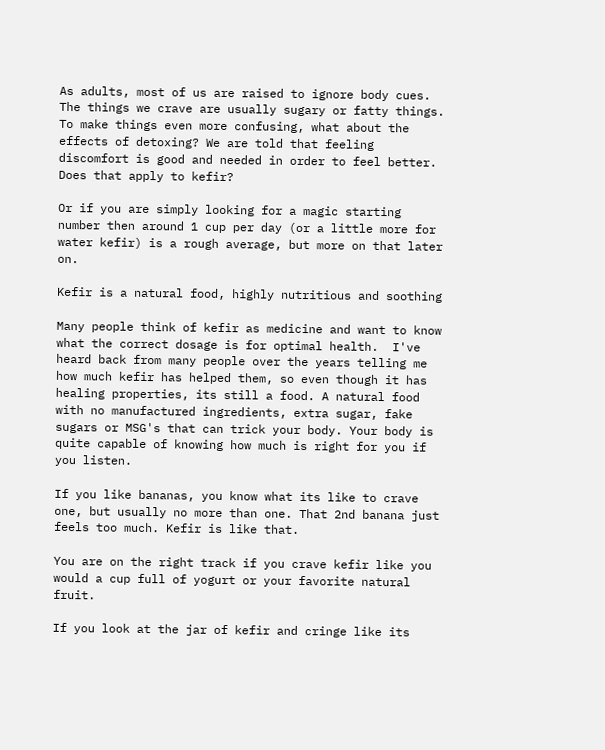As adults, most of us are raised to ignore body cues. The things we crave are usually sugary or fatty things. To make things even more confusing, what about the effects of detoxing? We are told that feeling discomfort is good and needed in order to feel better. Does that apply to kefir?

Or if you are simply looking for a magic starting number then around 1 cup per day (or a little more for water kefir) is a rough average, but more on that later on.

Kefir is a natural food, highly nutritious and soothing

Many people think of kefir as medicine and want to know what the correct dosage is for optimal health.  I've heard back from many people over the years telling me how much kefir has helped them, so even though it has healing properties, its still a food. A natural food with no manufactured ingredients, extra sugar, fake sugars or MSG's that can trick your body. Your body is quite capable of knowing how much is right for you if you listen.

If you like bananas, you know what its like to crave one, but usually no more than one. That 2nd banana just feels too much. Kefir is like that.

You are on the right track if you crave kefir like you would a cup full of yogurt or your favorite natural fruit.

If you look at the jar of kefir and cringe like its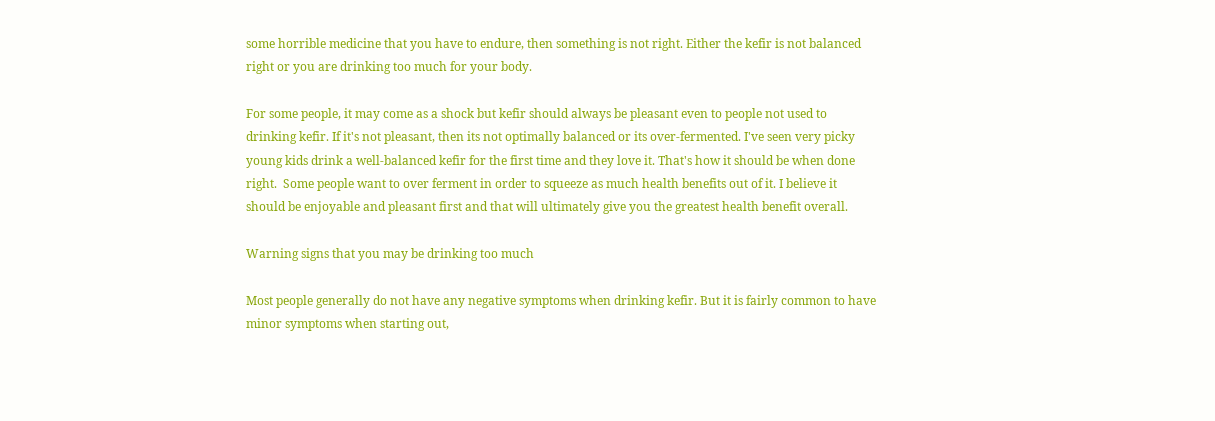some horrible medicine that you have to endure, then something is not right. Either the kefir is not balanced right or you are drinking too much for your body.

For some people, it may come as a shock but kefir should always be pleasant even to people not used to drinking kefir. If it's not pleasant, then its not optimally balanced or its over-fermented. I've seen very picky young kids drink a well-balanced kefir for the first time and they love it. That's how it should be when done right.  Some people want to over ferment in order to squeeze as much health benefits out of it. I believe it should be enjoyable and pleasant first and that will ultimately give you the greatest health benefit overall.

Warning signs that you may be drinking too much

Most people generally do not have any negative symptoms when drinking kefir. But it is fairly common to have minor symptoms when starting out,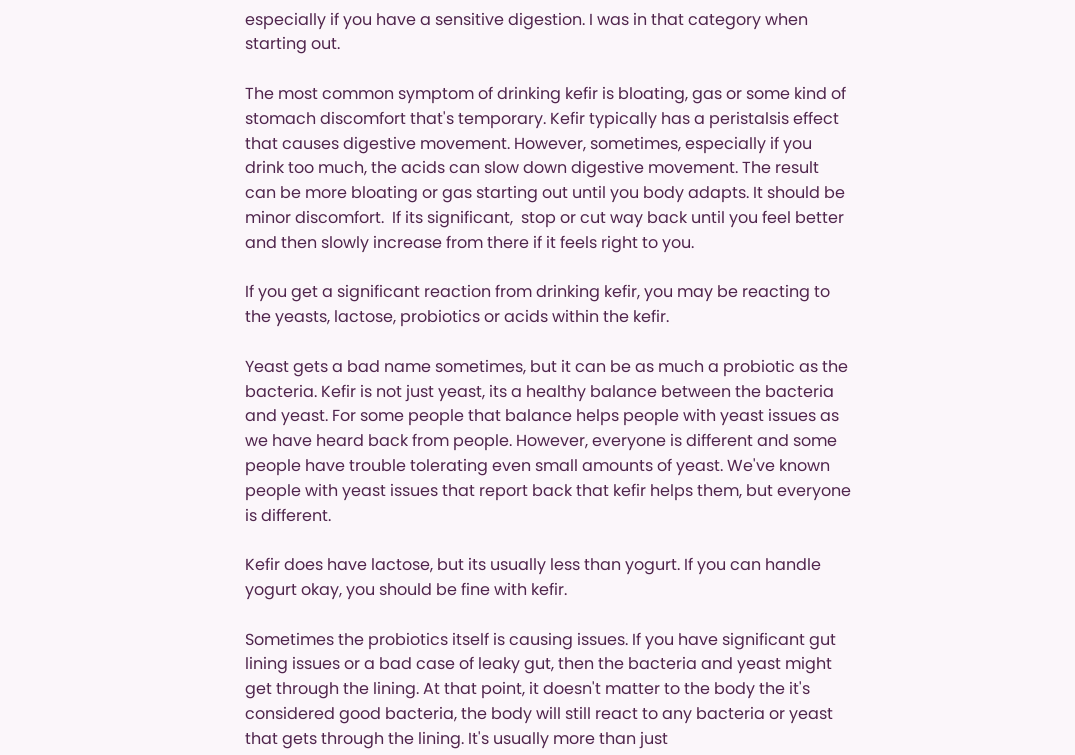especially if you have a sensitive digestion. I was in that category when starting out.

The most common symptom of drinking kefir is bloating, gas or some kind of stomach discomfort that's temporary. Kefir typically has a peristalsis effect that causes digestive movement. However, sometimes, especially if you drink too much, the acids can slow down digestive movement. The result can be more bloating or gas starting out until you body adapts. It should be minor discomfort.  If its significant,  stop or cut way back until you feel better and then slowly increase from there if it feels right to you.

If you get a significant reaction from drinking kefir, you may be reacting to the yeasts, lactose, probiotics or acids within the kefir.

Yeast gets a bad name sometimes, but it can be as much a probiotic as the bacteria. Kefir is not just yeast, its a healthy balance between the bacteria and yeast. For some people that balance helps people with yeast issues as we have heard back from people. However, everyone is different and some people have trouble tolerating even small amounts of yeast. We've known people with yeast issues that report back that kefir helps them, but everyone is different.

Kefir does have lactose, but its usually less than yogurt. If you can handle yogurt okay, you should be fine with kefir.

Sometimes the probiotics itself is causing issues. If you have significant gut lining issues or a bad case of leaky gut, then the bacteria and yeast might get through the lining. At that point, it doesn't matter to the body the it's considered good bacteria, the body will still react to any bacteria or yeast that gets through the lining. It's usually more than just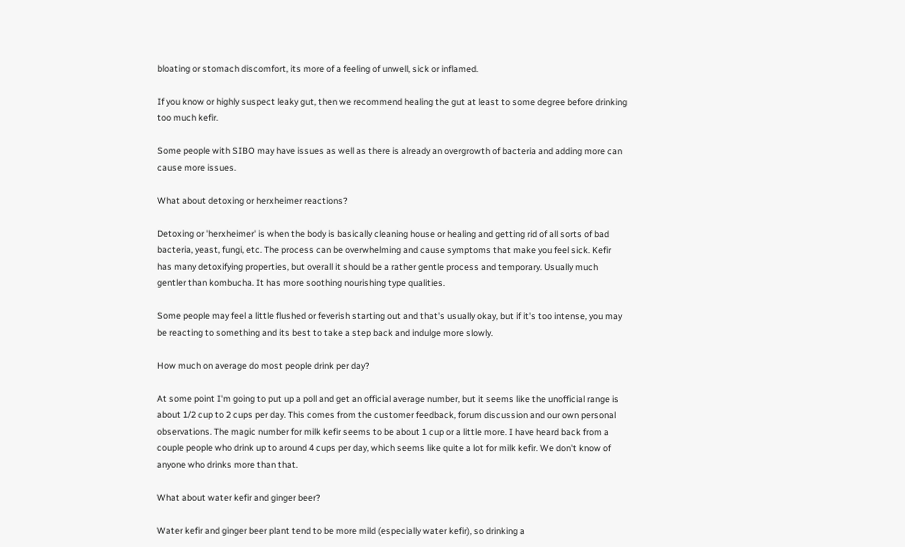bloating or stomach discomfort, its more of a feeling of unwell, sick or inflamed.

If you know or highly suspect leaky gut, then we recommend healing the gut at least to some degree before drinking too much kefir.

Some people with SIBO may have issues as well as there is already an overgrowth of bacteria and adding more can cause more issues.

What about detoxing or herxheimer reactions?

Detoxing or 'herxheimer' is when the body is basically cleaning house or healing and getting rid of all sorts of bad bacteria, yeast, fungi, etc. The process can be overwhelming and cause symptoms that make you feel sick. Kefir has many detoxifying properties, but overall it should be a rather gentle process and temporary. Usually much gentler than kombucha. It has more soothing nourishing type qualities.

Some people may feel a little flushed or feverish starting out and that's usually okay, but if it's too intense, you may be reacting to something and its best to take a step back and indulge more slowly.

How much on average do most people drink per day?

At some point I'm going to put up a poll and get an official average number, but it seems like the unofficial range is about 1/2 cup to 2 cups per day. This comes from the customer feedback, forum discussion and our own personal observations. The magic number for milk kefir seems to be about 1 cup or a little more. I have heard back from a couple people who drink up to around 4 cups per day, which seems like quite a lot for milk kefir. We don't know of anyone who drinks more than that.

What about water kefir and ginger beer?

Water kefir and ginger beer plant tend to be more mild (especially water kefir), so drinking a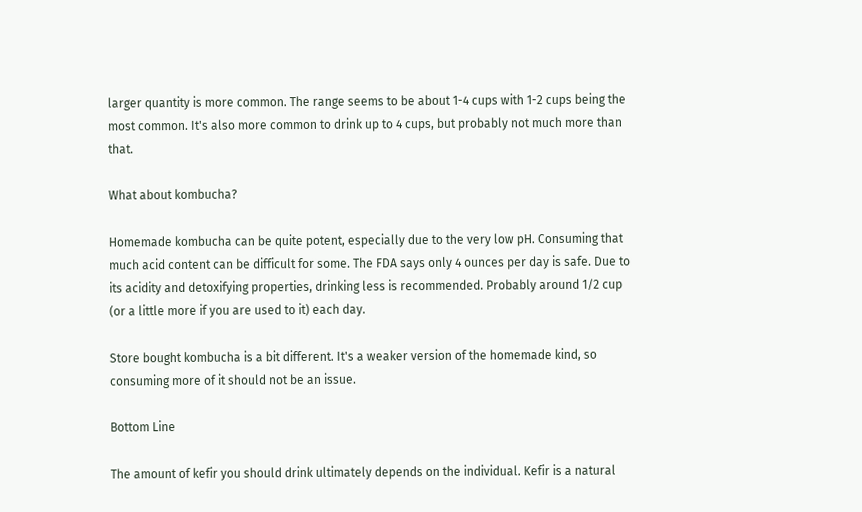larger quantity is more common. The range seems to be about 1-4 cups with 1-2 cups being the most common. It's also more common to drink up to 4 cups, but probably not much more than that.

What about kombucha?

Homemade kombucha can be quite potent, especially due to the very low pH. Consuming that much acid content can be difficult for some. The FDA says only 4 ounces per day is safe. Due to its acidity and detoxifying properties, drinking less is recommended. Probably around 1/2 cup (or a little more if you are used to it) each day.

Store bought kombucha is a bit different. It's a weaker version of the homemade kind, so consuming more of it should not be an issue.

Bottom Line

The amount of kefir you should drink ultimately depends on the individual. Kefir is a natural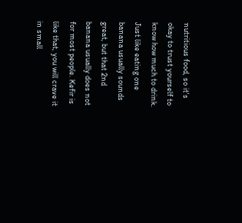nutritious food, so it's okay to trust yourself to know how much to drink. Just like eating one banana usually sounds great, but that 2nd banana usually does not for most people. Kefir is like that, you will crave it in small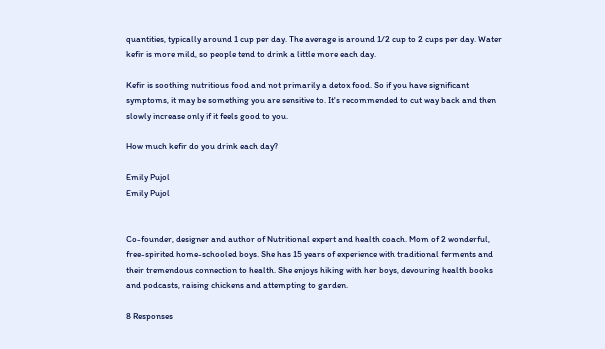quantities, typically around 1 cup per day. The average is around 1/2 cup to 2 cups per day. Water kefir is more mild, so people tend to drink a little more each day.

Kefir is soothing nutritious food and not primarily a detox food. So if you have significant symptoms, it may be something you are sensitive to. It's recommended to cut way back and then slowly increase only if it feels good to you.

How much kefir do you drink each day?

Emily Pujol
Emily Pujol


Co-founder, designer and author of Nutritional expert and health coach. Mom of 2 wonderful, free-spirited home-schooled boys. She has 15 years of experience with traditional ferments and their tremendous connection to health. She enjoys hiking with her boys, devouring health books and podcasts, raising chickens and attempting to garden.

8 Responses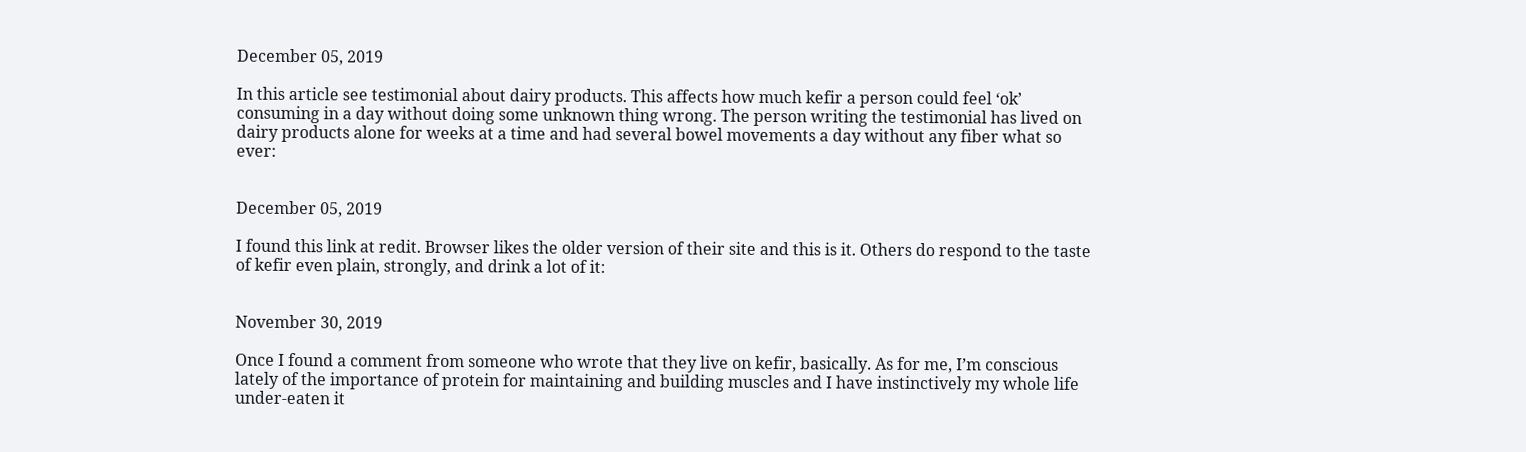December 05, 2019

In this article see testimonial about dairy products. This affects how much kefir a person could feel ‘ok’ consuming in a day without doing some unknown thing wrong. The person writing the testimonial has lived on dairy products alone for weeks at a time and had several bowel movements a day without any fiber what so ever:


December 05, 2019

I found this link at redit. Browser likes the older version of their site and this is it. Others do respond to the taste of kefir even plain, strongly, and drink a lot of it:


November 30, 2019

Once I found a comment from someone who wrote that they live on kefir, basically. As for me, I’m conscious lately of the importance of protein for maintaining and building muscles and I have instinctively my whole life under-eaten it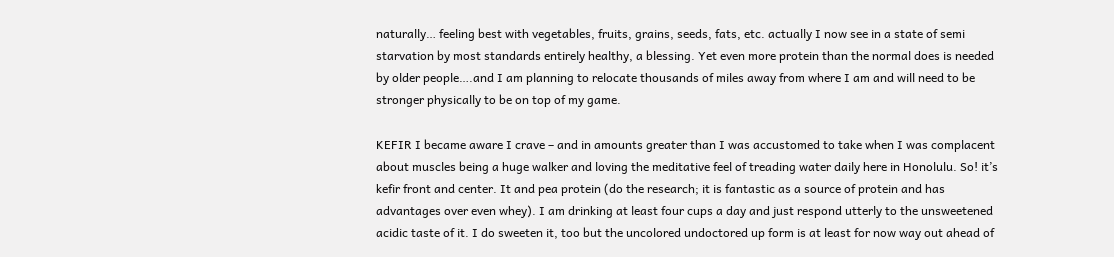naturally… feeling best with vegetables, fruits, grains, seeds, fats, etc. actually I now see in a state of semi starvation by most standards entirely healthy, a blessing. Yet even more protein than the normal does is needed by older people….and I am planning to relocate thousands of miles away from where I am and will need to be stronger physically to be on top of my game.

KEFIR I became aware I crave – and in amounts greater than I was accustomed to take when I was complacent about muscles being a huge walker and loving the meditative feel of treading water daily here in Honolulu. So! it’s kefir front and center. It and pea protein (do the research; it is fantastic as a source of protein and has advantages over even whey). I am drinking at least four cups a day and just respond utterly to the unsweetened acidic taste of it. I do sweeten it, too but the uncolored undoctored up form is at least for now way out ahead of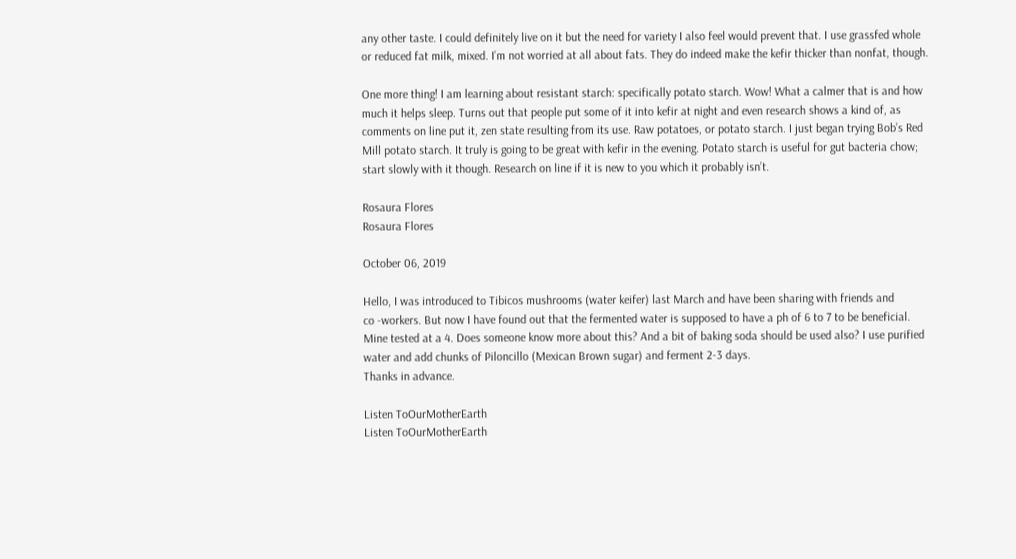any other taste. I could definitely live on it but the need for variety I also feel would prevent that. I use grassfed whole or reduced fat milk, mixed. I’m not worried at all about fats. They do indeed make the kefir thicker than nonfat, though.

One more thing! I am learning about resistant starch: specifically potato starch. Wow! What a calmer that is and how much it helps sleep. Turns out that people put some of it into kefir at night and even research shows a kind of, as comments on line put it, zen state resulting from its use. Raw potatoes, or potato starch. I just began trying Bob’s Red Mill potato starch. It truly is going to be great with kefir in the evening. Potato starch is useful for gut bacteria chow; start slowly with it though. Research on line if it is new to you which it probably isn’t.

Rosaura Flores
Rosaura Flores

October 06, 2019

Hello, I was introduced to Tibicos mushrooms (water keifer) last March and have been sharing with friends and
co -workers. But now I have found out that the fermented water is supposed to have a ph of 6 to 7 to be beneficial. Mine tested at a 4. Does someone know more about this? And a bit of baking soda should be used also? I use purified water and add chunks of Piloncillo (Mexican Brown sugar) and ferment 2-3 days.
Thanks in advance.

Listen ToOurMotherEarth
Listen ToOurMotherEarth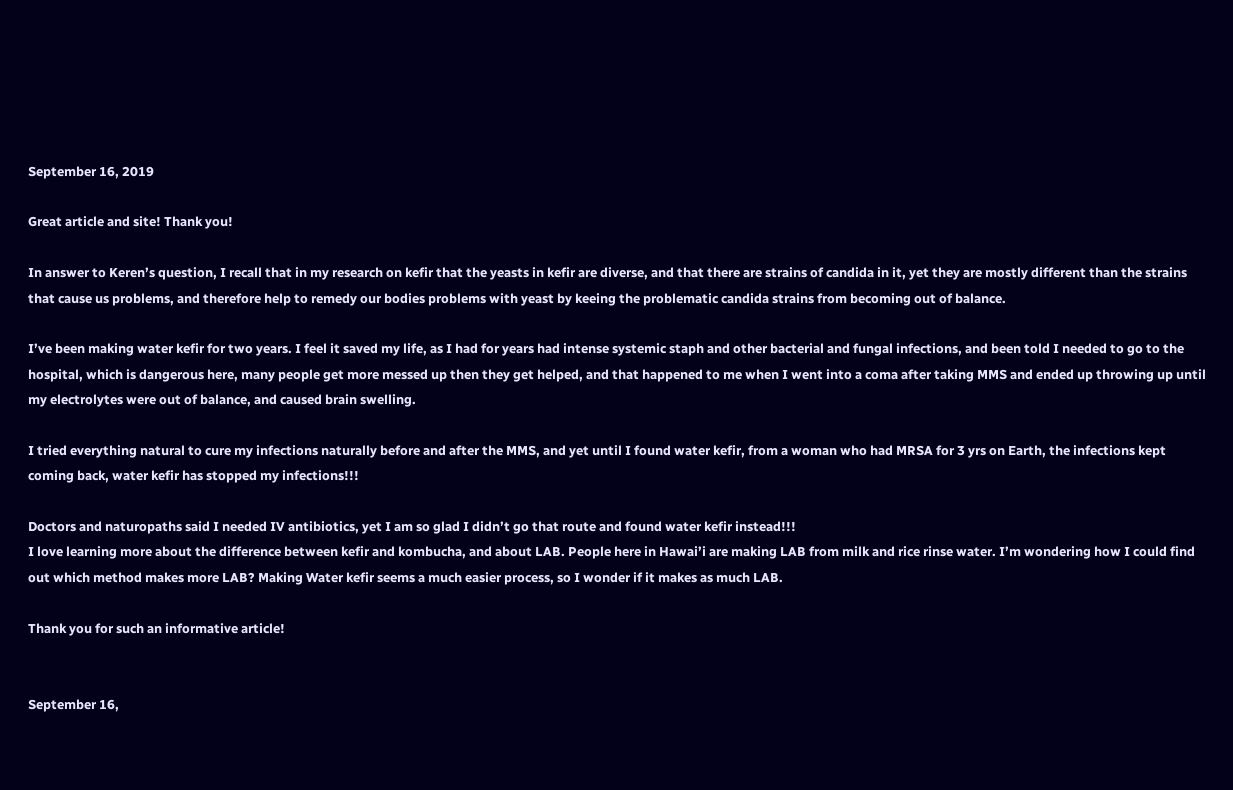September 16, 2019

Great article and site! Thank you!

In answer to Keren’s question, I recall that in my research on kefir that the yeasts in kefir are diverse, and that there are strains of candida in it, yet they are mostly different than the strains that cause us problems, and therefore help to remedy our bodies problems with yeast by keeing the problematic candida strains from becoming out of balance.

I’ve been making water kefir for two years. I feel it saved my life, as I had for years had intense systemic staph and other bacterial and fungal infections, and been told I needed to go to the hospital, which is dangerous here, many people get more messed up then they get helped, and that happened to me when I went into a coma after taking MMS and ended up throwing up until my electrolytes were out of balance, and caused brain swelling.

I tried everything natural to cure my infections naturally before and after the MMS, and yet until I found water kefir, from a woman who had MRSA for 3 yrs on Earth, the infections kept coming back, water kefir has stopped my infections!!!

Doctors and naturopaths said I needed IV antibiotics, yet I am so glad I didn’t go that route and found water kefir instead!!!
I love learning more about the difference between kefir and kombucha, and about LAB. People here in Hawai’i are making LAB from milk and rice rinse water. I’m wondering how I could find out which method makes more LAB? Making Water kefir seems a much easier process, so I wonder if it makes as much LAB.

Thank you for such an informative article!


September 16,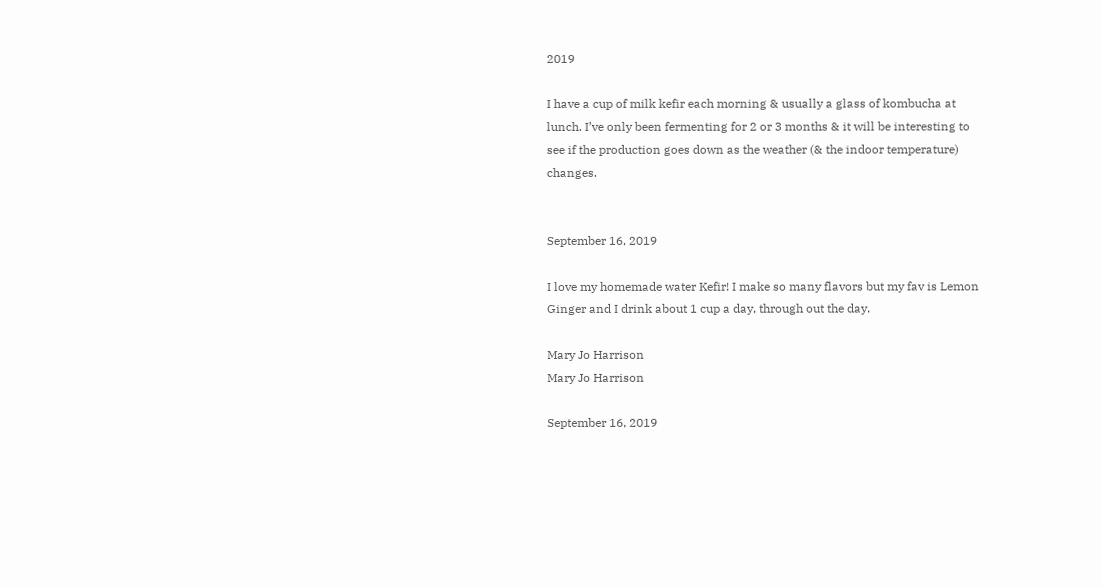2019

I have a cup of milk kefir each morning & usually a glass of kombucha at lunch. I’ve only been fermenting for 2 or 3 months & it will be interesting to see if the production goes down as the weather (& the indoor temperature) changes.


September 16, 2019

I love my homemade water Kefir! I make so many flavors but my fav is Lemon Ginger and I drink about 1 cup a day, through out the day.

Mary Jo Harrison
Mary Jo Harrison

September 16, 2019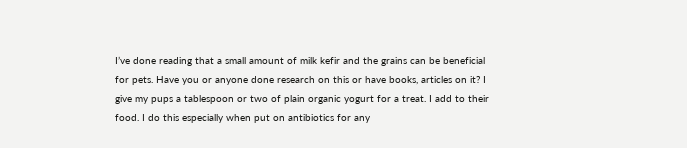I’ve done reading that a small amount of milk kefir and the grains can be beneficial for pets. Have you or anyone done research on this or have books, articles on it? I give my pups a tablespoon or two of plain organic yogurt for a treat. I add to their food. I do this especially when put on antibiotics for any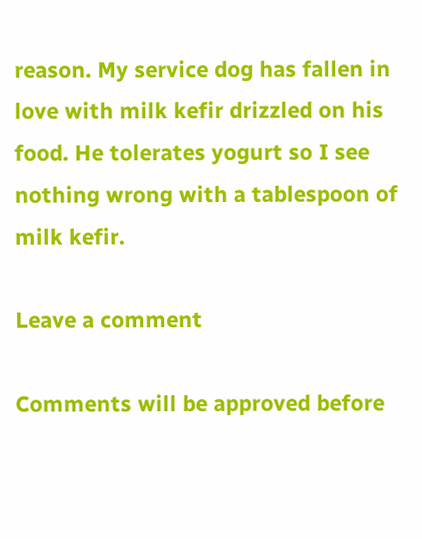reason. My service dog has fallen in love with milk kefir drizzled on his food. He tolerates yogurt so I see nothing wrong with a tablespoon of milk kefir.

Leave a comment

Comments will be approved before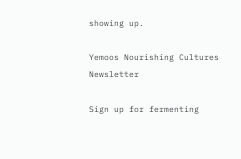showing up.

Yemoos Nourishing Cultures Newsletter

Sign up for fermenting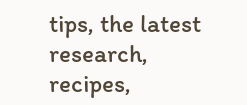tips, the latest research, recipes,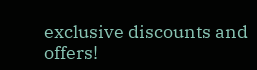exclusive discounts and offers!